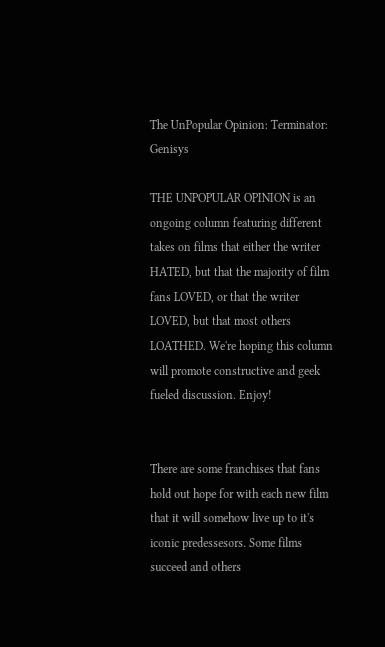The UnPopular Opinion: Terminator: Genisys

THE UNPOPULAR OPINION is an ongoing column featuring different takes on films that either the writer HATED, but that the majority of film fans LOVED, or that the writer LOVED, but that most others LOATHED. We're hoping this column will promote constructive and geek fueled discussion. Enjoy!


There are some franchises that fans hold out hope for with each new film that it will somehow live up to it's iconic predessesors. Some films succeed and others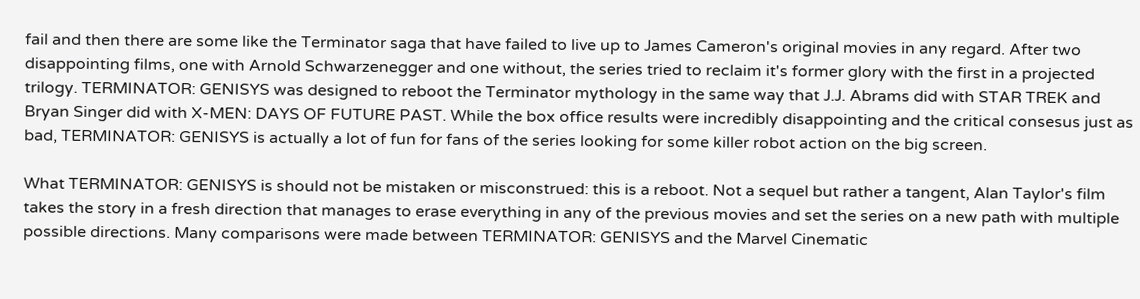fail and then there are some like the Terminator saga that have failed to live up to James Cameron's original movies in any regard. After two disappointing films, one with Arnold Schwarzenegger and one without, the series tried to reclaim it's former glory with the first in a projected trilogy. TERMINATOR: GENISYS was designed to reboot the Terminator mythology in the same way that J.J. Abrams did with STAR TREK and Bryan Singer did with X-MEN: DAYS OF FUTURE PAST. While the box office results were incredibly disappointing and the critical consesus just as bad, TERMINATOR: GENISYS is actually a lot of fun for fans of the series looking for some killer robot action on the big screen.

What TERMINATOR: GENISYS is should not be mistaken or misconstrued: this is a reboot. Not a sequel but rather a tangent, Alan Taylor's film takes the story in a fresh direction that manages to erase everything in any of the previous movies and set the series on a new path with multiple possible directions. Many comparisons were made between TERMINATOR: GENISYS and the Marvel Cinematic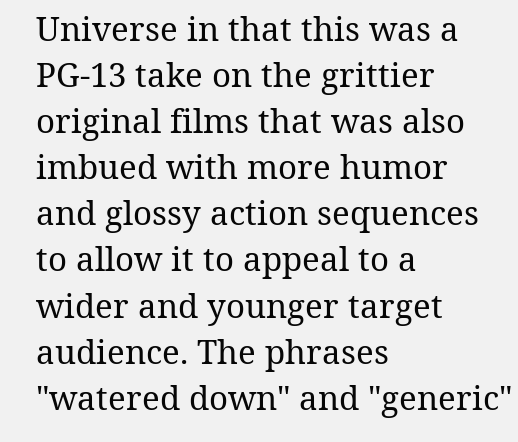Universe in that this was a PG-13 take on the grittier original films that was also imbued with more humor and glossy action sequences to allow it to appeal to a wider and younger target audience. The phrases "watered down" and "generic"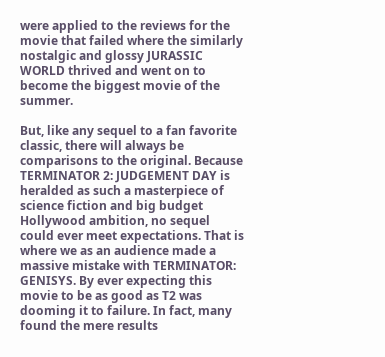were applied to the reviews for the movie that failed where the similarly nostalgic and glossy JURASSIC WORLD thrived and went on to become the biggest movie of the summer.

But, like any sequel to a fan favorite classic, there will always be comparisons to the original. Because TERMINATOR 2: JUDGEMENT DAY is heralded as such a masterpiece of science fiction and big budget Hollywood ambition, no sequel could ever meet expectations. That is where we as an audience made a massive mistake with TERMINATOR: GENISYS. By ever expecting this movie to be as good as T2 was dooming it to failure. In fact, many found the mere results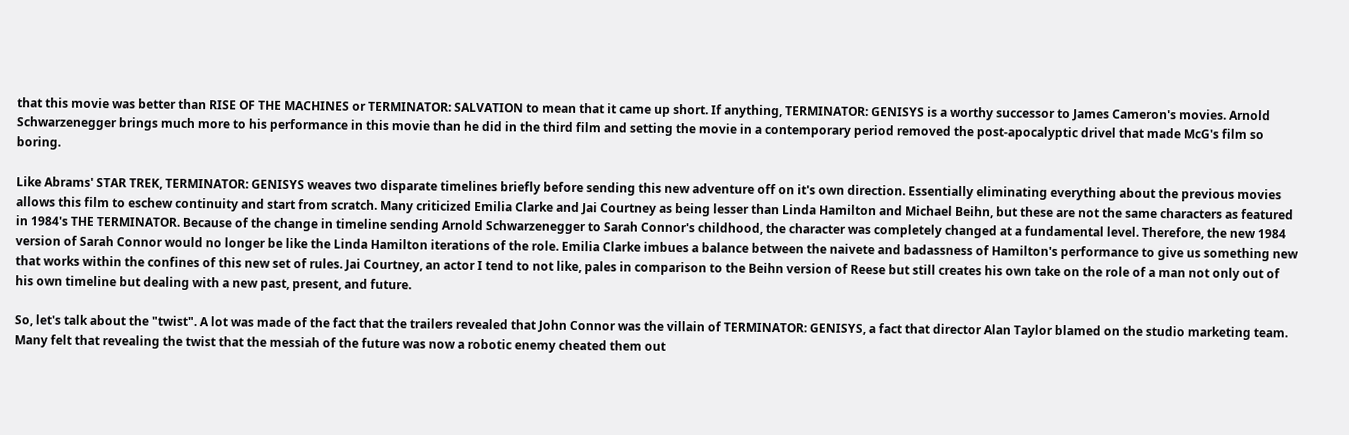that this movie was better than RISE OF THE MACHINES or TERMINATOR: SALVATION to mean that it came up short. If anything, TERMINATOR: GENISYS is a worthy successor to James Cameron's movies. Arnold Schwarzenegger brings much more to his performance in this movie than he did in the third film and setting the movie in a contemporary period removed the post-apocalyptic drivel that made McG's film so boring.

Like Abrams' STAR TREK, TERMINATOR: GENISYS weaves two disparate timelines briefly before sending this new adventure off on it's own direction. Essentially eliminating everything about the previous movies allows this film to eschew continuity and start from scratch. Many criticized Emilia Clarke and Jai Courtney as being lesser than Linda Hamilton and Michael Beihn, but these are not the same characters as featured in 1984's THE TERMINATOR. Because of the change in timeline sending Arnold Schwarzenegger to Sarah Connor's childhood, the character was completely changed at a fundamental level. Therefore, the new 1984 version of Sarah Connor would no longer be like the Linda Hamilton iterations of the role. Emilia Clarke imbues a balance between the naivete and badassness of Hamilton's performance to give us something new that works within the confines of this new set of rules. Jai Courtney, an actor I tend to not like, pales in comparison to the Beihn version of Reese but still creates his own take on the role of a man not only out of his own timeline but dealing with a new past, present, and future.

So, let's talk about the "twist". A lot was made of the fact that the trailers revealed that John Connor was the villain of TERMINATOR: GENISYS, a fact that director Alan Taylor blamed on the studio marketing team. Many felt that revealing the twist that the messiah of the future was now a robotic enemy cheated them out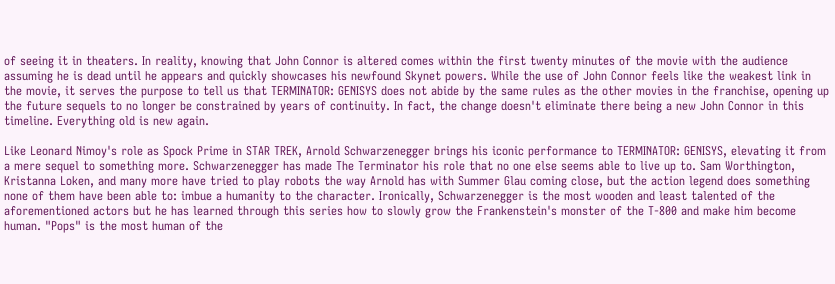of seeing it in theaters. In reality, knowing that John Connor is altered comes within the first twenty minutes of the movie with the audience assuming he is dead until he appears and quickly showcases his newfound Skynet powers. While the use of John Connor feels like the weakest link in the movie, it serves the purpose to tell us that TERMINATOR: GENISYS does not abide by the same rules as the other movies in the franchise, opening up the future sequels to no longer be constrained by years of continuity. In fact, the change doesn't eliminate there being a new John Connor in this timeline. Everything old is new again.

Like Leonard Nimoy's role as Spock Prime in STAR TREK, Arnold Schwarzenegger brings his iconic performance to TERMINATOR: GENISYS, elevating it from a mere sequel to something more. Schwarzenegger has made The Terminator his role that no one else seems able to live up to. Sam Worthington, Kristanna Loken, and many more have tried to play robots the way Arnold has with Summer Glau coming close, but the action legend does something none of them have been able to: imbue a humanity to the character. Ironically, Schwarzenegger is the most wooden and least talented of the aforementioned actors but he has learned through this series how to slowly grow the Frankenstein's monster of the T-800 and make him become human. "Pops" is the most human of the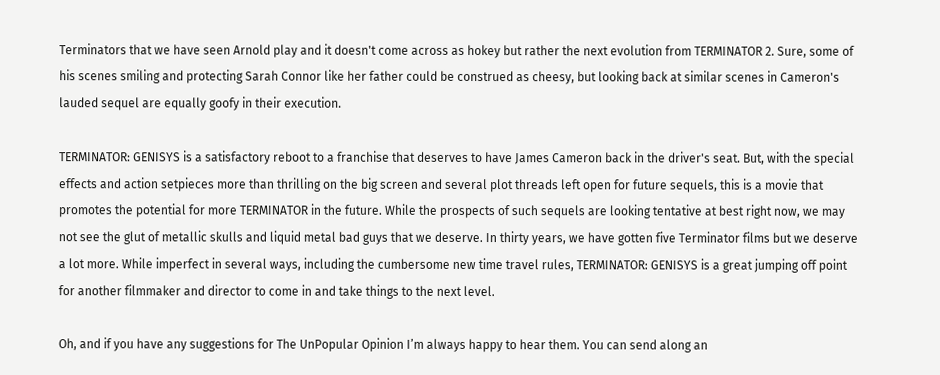Terminators that we have seen Arnold play and it doesn't come across as hokey but rather the next evolution from TERMINATOR 2. Sure, some of his scenes smiling and protecting Sarah Connor like her father could be construed as cheesy, but looking back at similar scenes in Cameron's lauded sequel are equally goofy in their execution.

TERMINATOR: GENISYS is a satisfactory reboot to a franchise that deserves to have James Cameron back in the driver's seat. But, with the special effects and action setpieces more than thrilling on the big screen and several plot threads left open for future sequels, this is a movie that promotes the potential for more TERMINATOR in the future. While the prospects of such sequels are looking tentative at best right now, we may not see the glut of metallic skulls and liquid metal bad guys that we deserve. In thirty years, we have gotten five Terminator films but we deserve a lot more. While imperfect in several ways, including the cumbersome new time travel rules, TERMINATOR: GENISYS is a great jumping off point for another filmmaker and director to come in and take things to the next level.

Oh, and if you have any suggestions for The UnPopular Opinion I’m always happy to hear them. You can send along an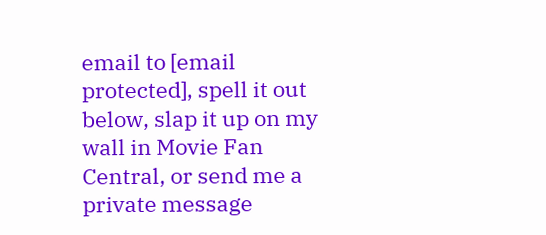email to [email protected], spell it out below, slap it up on my wall in Movie Fan Central, or send me a private message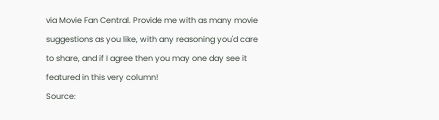via Movie Fan Central. Provide me with as many movie suggestions as you like, with any reasoning you'd care to share, and if I agree then you may one day see it featured in this very column!
Source: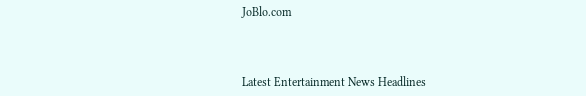JoBlo.com



Latest Entertainment News Headlines